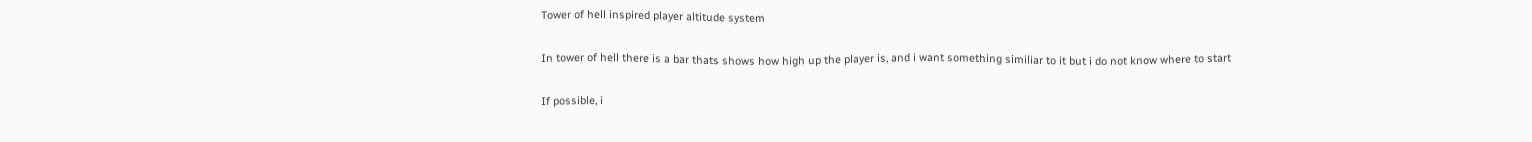Tower of hell inspired player altitude system

In tower of hell there is a bar thats shows how high up the player is, and i want something similiar to it but i do not know where to start

If possible, i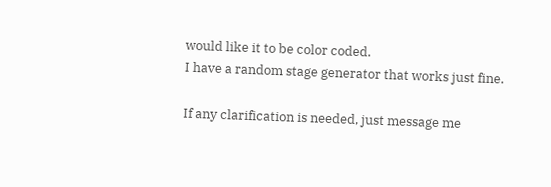would like it to be color coded.
I have a random stage generator that works just fine.

If any clarification is needed, just message me